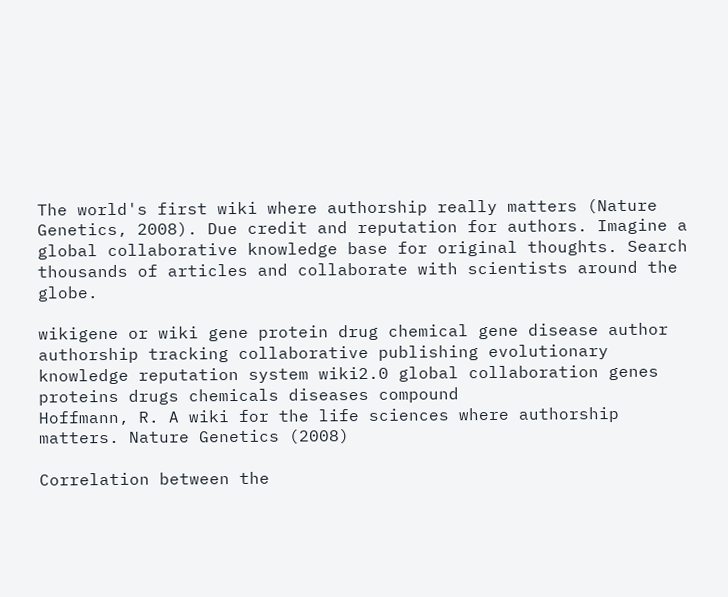The world's first wiki where authorship really matters (Nature Genetics, 2008). Due credit and reputation for authors. Imagine a global collaborative knowledge base for original thoughts. Search thousands of articles and collaborate with scientists around the globe.

wikigene or wiki gene protein drug chemical gene disease author authorship tracking collaborative publishing evolutionary knowledge reputation system wiki2.0 global collaboration genes proteins drugs chemicals diseases compound
Hoffmann, R. A wiki for the life sciences where authorship matters. Nature Genetics (2008)

Correlation between the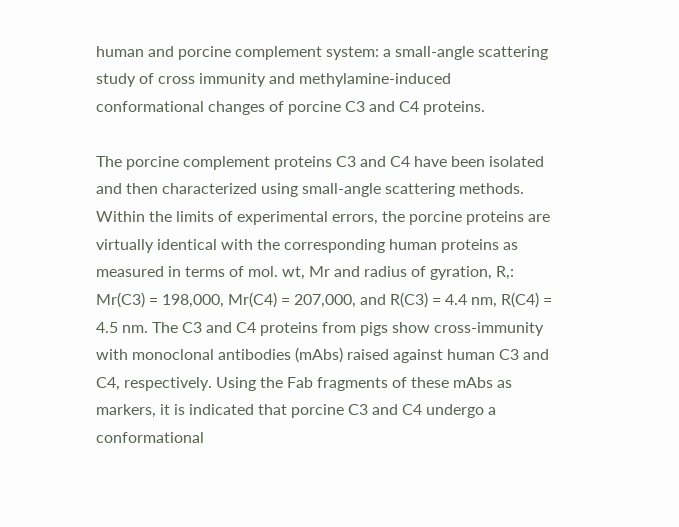human and porcine complement system: a small-angle scattering study of cross immunity and methylamine-induced conformational changes of porcine C3 and C4 proteins.

The porcine complement proteins C3 and C4 have been isolated and then characterized using small-angle scattering methods. Within the limits of experimental errors, the porcine proteins are virtually identical with the corresponding human proteins as measured in terms of mol. wt, Mr and radius of gyration, R,: Mr(C3) = 198,000, Mr(C4) = 207,000, and R(C3) = 4.4 nm, R(C4) = 4.5 nm. The C3 and C4 proteins from pigs show cross-immunity with monoclonal antibodies (mAbs) raised against human C3 and C4, respectively. Using the Fab fragments of these mAbs as markers, it is indicated that porcine C3 and C4 undergo a conformational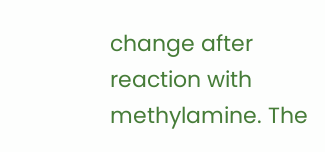change after reaction with methylamine. The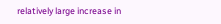relatively large increase in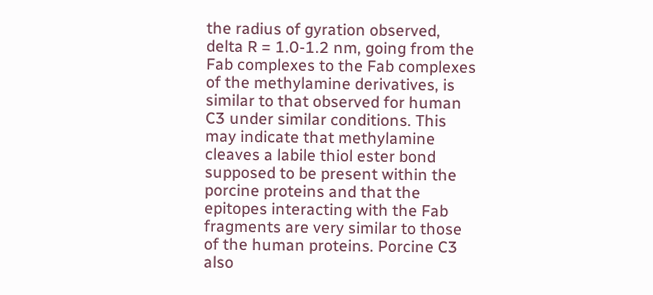the radius of gyration observed, delta R = 1.0-1.2 nm, going from the Fab complexes to the Fab complexes of the methylamine derivatives, is similar to that observed for human C3 under similar conditions. This may indicate that methylamine cleaves a labile thiol ester bond supposed to be present within the porcine proteins and that the epitopes interacting with the Fab fragments are very similar to those of the human proteins. Porcine C3 also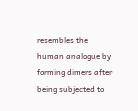resembles the human analogue by forming dimers after being subjected to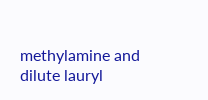methylamine and dilute lauryl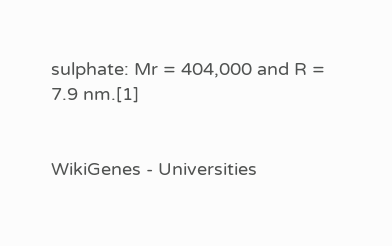sulphate: Mr = 404,000 and R = 7.9 nm.[1]


WikiGenes - Universities